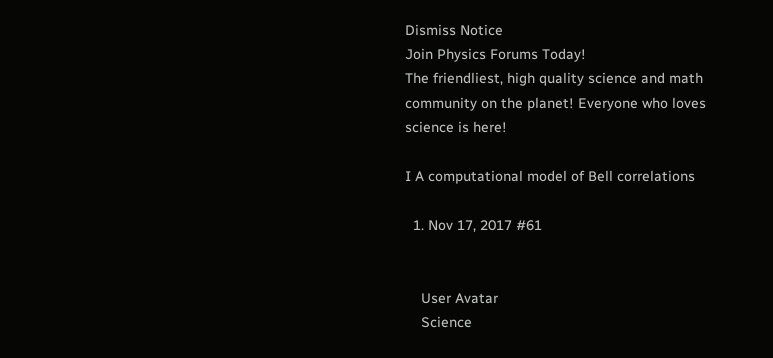Dismiss Notice
Join Physics Forums Today!
The friendliest, high quality science and math community on the planet! Everyone who loves science is here!

I A computational model of Bell correlations

  1. Nov 17, 2017 #61


    User Avatar
    Science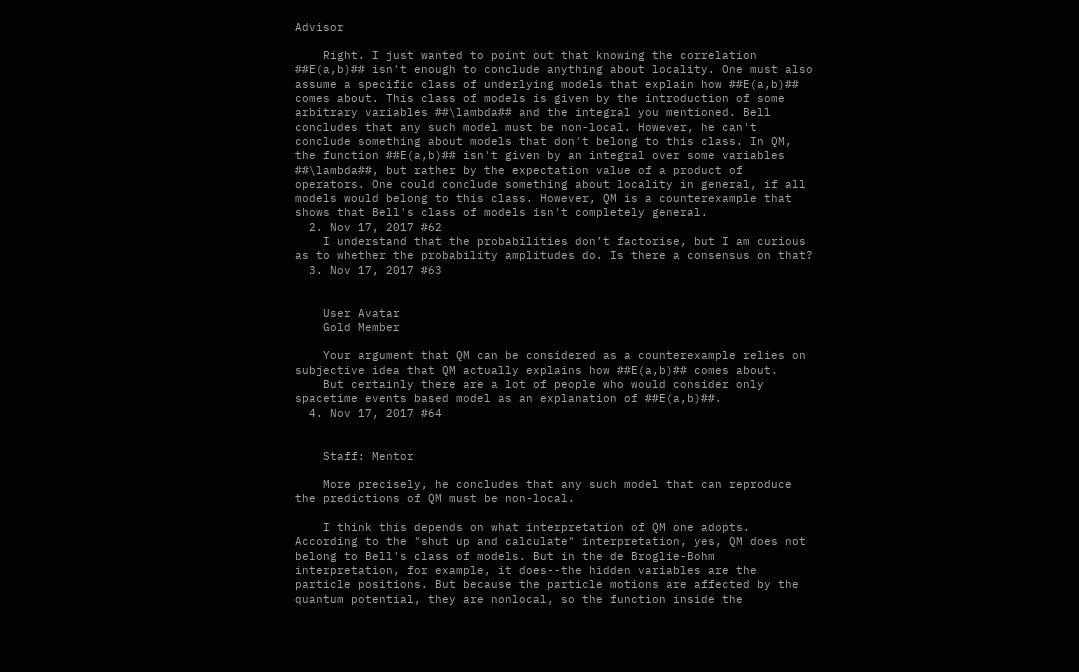Advisor

    Right. I just wanted to point out that knowing the correlation ##E(a,b)## isn't enough to conclude anything about locality. One must also assume a specific class of underlying models that explain how ##E(a,b)## comes about. This class of models is given by the introduction of some arbitrary variables ##\lambda## and the integral you mentioned. Bell concludes that any such model must be non-local. However, he can't conclude something about models that don't belong to this class. In QM, the function ##E(a,b)## isn't given by an integral over some variables ##\lambda##, but rather by the expectation value of a product of operators. One could conclude something about locality in general, if all models would belong to this class. However, QM is a counterexample that shows that Bell's class of models isn't completely general.
  2. Nov 17, 2017 #62
    I understand that the probabilities don’t factorise, but I am curious as to whether the probability amplitudes do. Is there a consensus on that?
  3. Nov 17, 2017 #63


    User Avatar
    Gold Member

    Your argument that QM can be considered as a counterexample relies on subjective idea that QM actually explains how ##E(a,b)## comes about.
    But certainly there are a lot of people who would consider only spacetime events based model as an explanation of ##E(a,b)##.
  4. Nov 17, 2017 #64


    Staff: Mentor

    More precisely, he concludes that any such model that can reproduce the predictions of QM must be non-local.

    I think this depends on what interpretation of QM one adopts. According to the "shut up and calculate" interpretation, yes, QM does not belong to Bell's class of models. But in the de Broglie-Bohm interpretation, for example, it does--the hidden variables are the particle positions. But because the particle motions are affected by the quantum potential, they are nonlocal, so the function inside the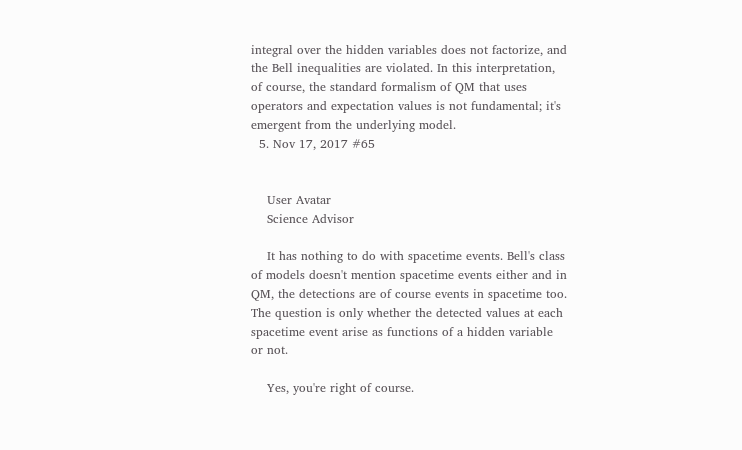integral over the hidden variables does not factorize, and the Bell inequalities are violated. In this interpretation, of course, the standard formalism of QM that uses operators and expectation values is not fundamental; it's emergent from the underlying model.
  5. Nov 17, 2017 #65


    User Avatar
    Science Advisor

    It has nothing to do with spacetime events. Bell's class of models doesn't mention spacetime events either and in QM, the detections are of course events in spacetime too. The question is only whether the detected values at each spacetime event arise as functions of a hidden variable or not.

    Yes, you're right of course.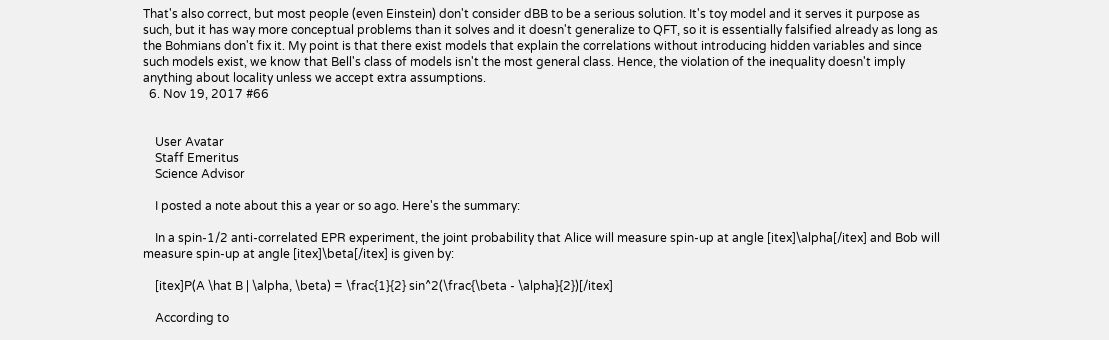That's also correct, but most people (even Einstein) don't consider dBB to be a serious solution. It's toy model and it serves it purpose as such, but it has way more conceptual problems than it solves and it doesn't generalize to QFT, so it is essentially falsified already as long as the Bohmians don't fix it. My point is that there exist models that explain the correlations without introducing hidden variables and since such models exist, we know that Bell's class of models isn't the most general class. Hence, the violation of the inequality doesn't imply anything about locality unless we accept extra assumptions.
  6. Nov 19, 2017 #66


    User Avatar
    Staff Emeritus
    Science Advisor

    I posted a note about this a year or so ago. Here's the summary:

    In a spin-1/2 anti-correlated EPR experiment, the joint probability that Alice will measure spin-up at angle [itex]\alpha[/itex] and Bob will measure spin-up at angle [itex]\beta[/itex] is given by:

    [itex]P(A \hat B | \alpha, \beta) = \frac{1}{2} sin^2(\frac{\beta - \alpha}{2})[/itex]

    According to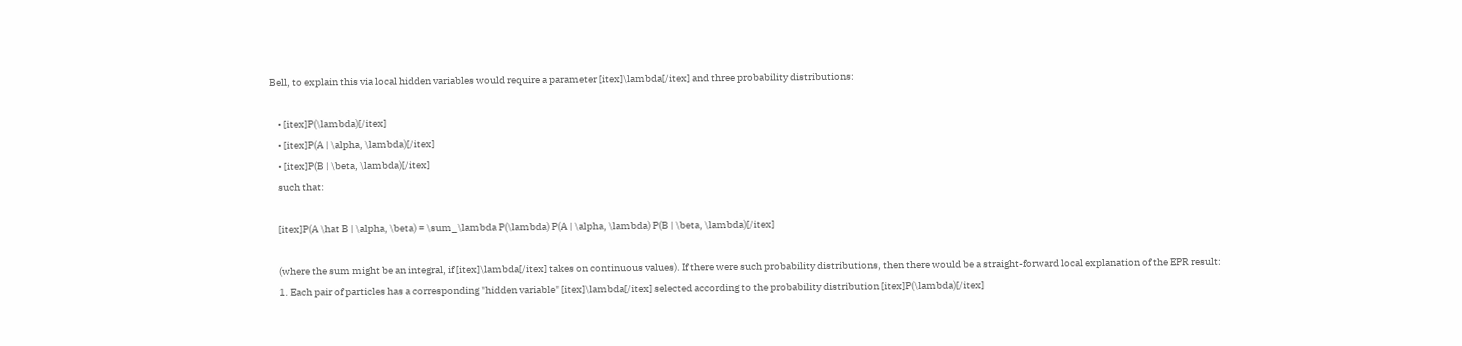Bell, to explain this via local hidden variables would require a parameter [itex]\lambda[/itex] and three probability distributions:

    • [itex]P(\lambda)[/itex]
    • [itex]P(A | \alpha, \lambda)[/itex]
    • [itex]P(B | \beta, \lambda)[/itex]
    such that:

    [itex]P(A \hat B | \alpha, \beta) = \sum_\lambda P(\lambda) P(A | \alpha, \lambda) P(B | \beta, \lambda)[/itex]

    (where the sum might be an integral, if [itex]\lambda[/itex] takes on continuous values). If there were such probability distributions, then there would be a straight-forward local explanation of the EPR result:
    1. Each pair of particles has a corresponding "hidden variable" [itex]\lambda[/itex] selected according to the probability distribution [itex]P(\lambda)[/itex]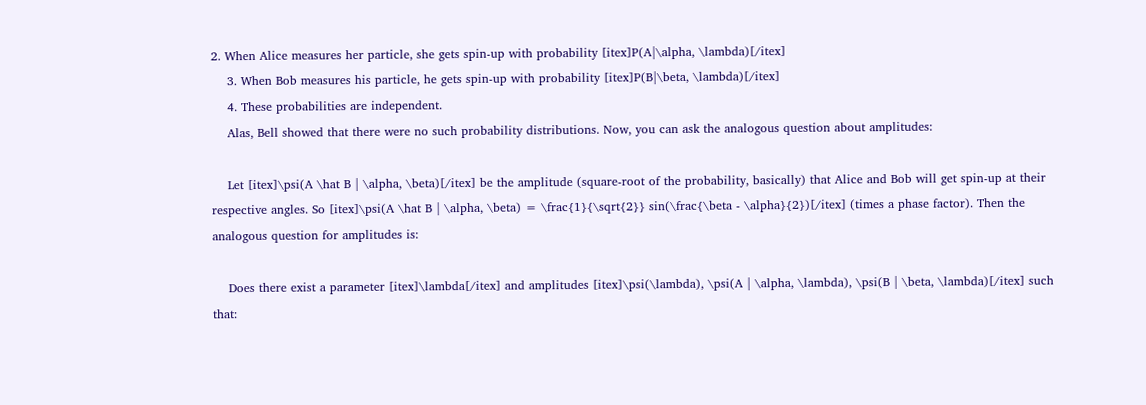2. When Alice measures her particle, she gets spin-up with probability [itex]P(A|\alpha, \lambda)[/itex]
    3. When Bob measures his particle, he gets spin-up with probability [itex]P(B|\beta, \lambda)[/itex]
    4. These probabilities are independent.
    Alas, Bell showed that there were no such probability distributions. Now, you can ask the analogous question about amplitudes:

    Let [itex]\psi(A \hat B | \alpha, \beta)[/itex] be the amplitude (square-root of the probability, basically) that Alice and Bob will get spin-up at their respective angles. So [itex]\psi(A \hat B | \alpha, \beta) = \frac{1}{\sqrt{2}} sin(\frac{\beta - \alpha}{2})[/itex] (times a phase factor). Then the analogous question for amplitudes is:

    Does there exist a parameter [itex]\lambda[/itex] and amplitudes [itex]\psi(\lambda), \psi(A | \alpha, \lambda), \psi(B | \beta, \lambda)[/itex] such that: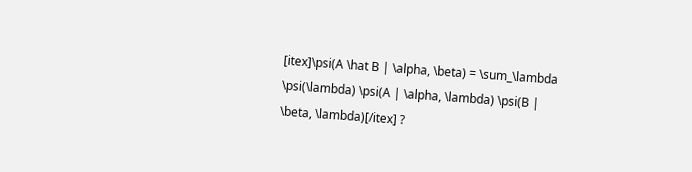[itex]\psi(A \hat B | \alpha, \beta) = \sum_\lambda \psi(\lambda) \psi(A | \alpha, \lambda) \psi(B | \beta, \lambda)[/itex] ?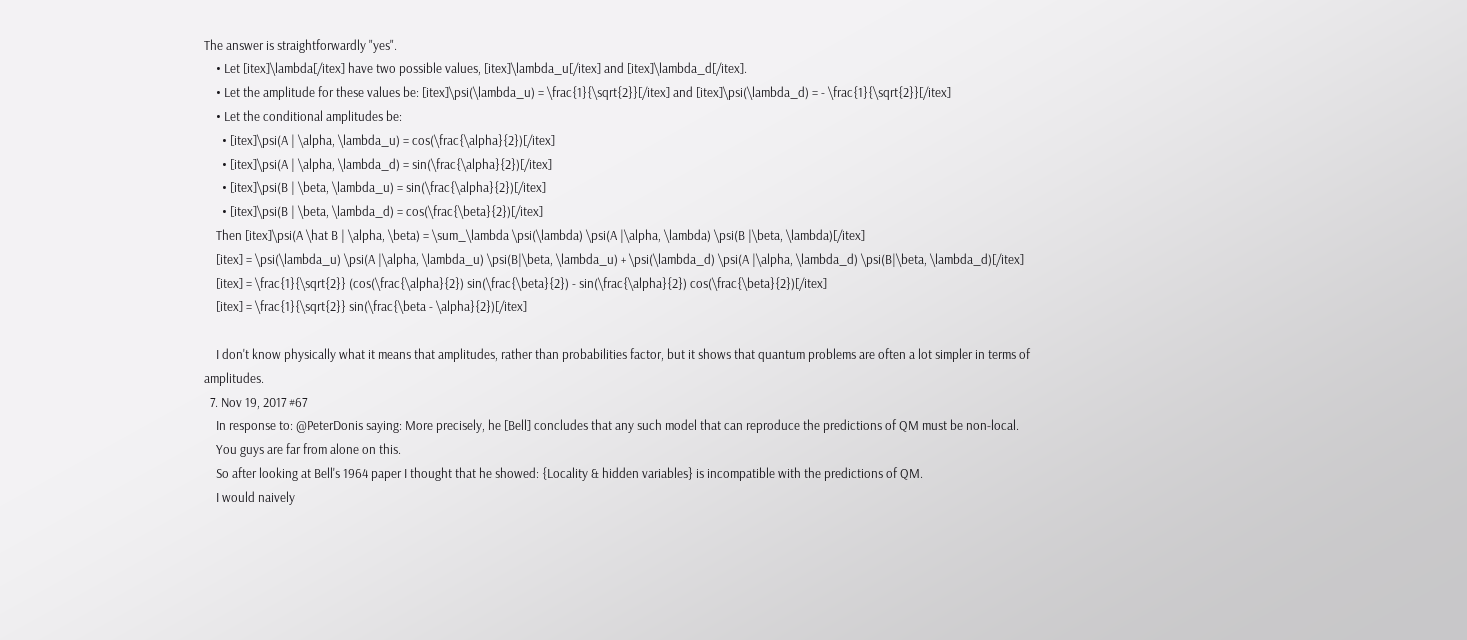The answer is straightforwardly "yes".
    • Let [itex]\lambda[/itex] have two possible values, [itex]\lambda_u[/itex] and [itex]\lambda_d[/itex].
    • Let the amplitude for these values be: [itex]\psi(\lambda_u) = \frac{1}{\sqrt{2}}[/itex] and [itex]\psi(\lambda_d) = - \frac{1}{\sqrt{2}}[/itex]
    • Let the conditional amplitudes be:
      • [itex]\psi(A | \alpha, \lambda_u) = cos(\frac{\alpha}{2})[/itex]
      • [itex]\psi(A | \alpha, \lambda_d) = sin(\frac{\alpha}{2})[/itex]
      • [itex]\psi(B | \beta, \lambda_u) = sin(\frac{\alpha}{2})[/itex]
      • [itex]\psi(B | \beta, \lambda_d) = cos(\frac{\beta}{2})[/itex]
    Then [itex]\psi(A \hat B | \alpha, \beta) = \sum_\lambda \psi(\lambda) \psi(A |\alpha, \lambda) \psi(B |\beta, \lambda)[/itex]
    [itex] = \psi(\lambda_u) \psi(A |\alpha, \lambda_u) \psi(B|\beta, \lambda_u) + \psi(\lambda_d) \psi(A |\alpha, \lambda_d) \psi(B|\beta, \lambda_d)[/itex]
    [itex] = \frac{1}{\sqrt{2}} (cos(\frac{\alpha}{2}) sin(\frac{\beta}{2}) - sin(\frac{\alpha}{2}) cos(\frac{\beta}{2})[/itex]
    [itex] = \frac{1}{\sqrt{2}} sin(\frac{\beta - \alpha}{2})[/itex]

    I don't know physically what it means that amplitudes, rather than probabilities factor, but it shows that quantum problems are often a lot simpler in terms of amplitudes.
  7. Nov 19, 2017 #67
    In response to: @PeterDonis saying: More precisely, he [Bell] concludes that any such model that can reproduce the predictions of QM must be non-local.
    You guys are far from alone on this.
    So after looking at Bell's 1964 paper I thought that he showed: {Locality & hidden variables} is incompatible with the predictions of QM.
    I would naively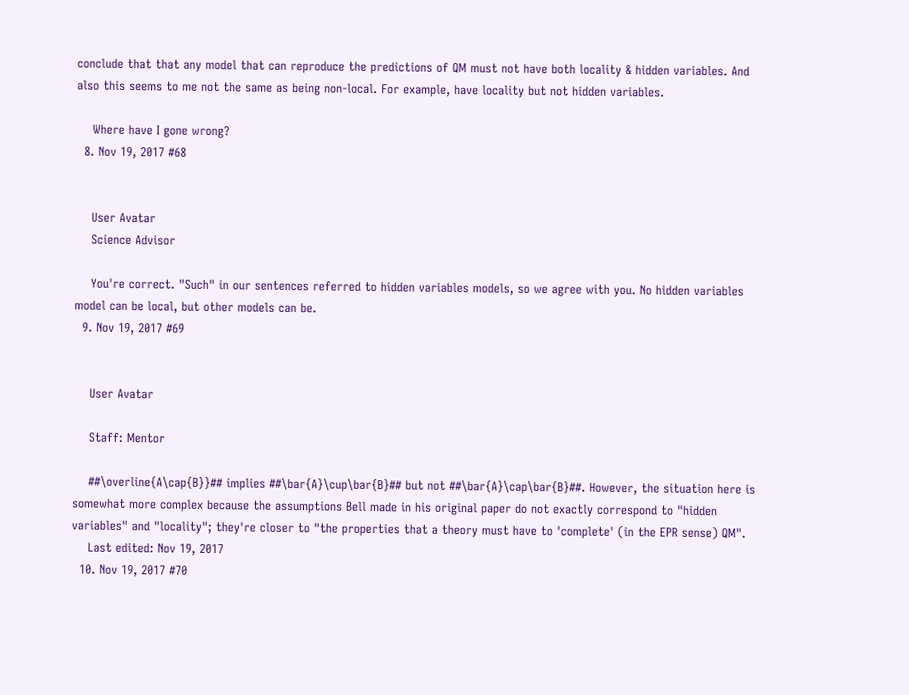conclude that that any model that can reproduce the predictions of QM must not have both locality & hidden variables. And also this seems to me not the same as being non-local. For example, have locality but not hidden variables.

    Where have I gone wrong?
  8. Nov 19, 2017 #68


    User Avatar
    Science Advisor

    You're correct. "Such" in our sentences referred to hidden variables models, so we agree with you. No hidden variables model can be local, but other models can be.
  9. Nov 19, 2017 #69


    User Avatar

    Staff: Mentor

    ##\overline{A\cap{B}}## implies ##\bar{A}\cup\bar{B}## but not ##\bar{A}\cap\bar{B}##. However, the situation here is somewhat more complex because the assumptions Bell made in his original paper do not exactly correspond to "hidden variables" and "locality"; they're closer to "the properties that a theory must have to 'complete' (in the EPR sense) QM".
    Last edited: Nov 19, 2017
  10. Nov 19, 2017 #70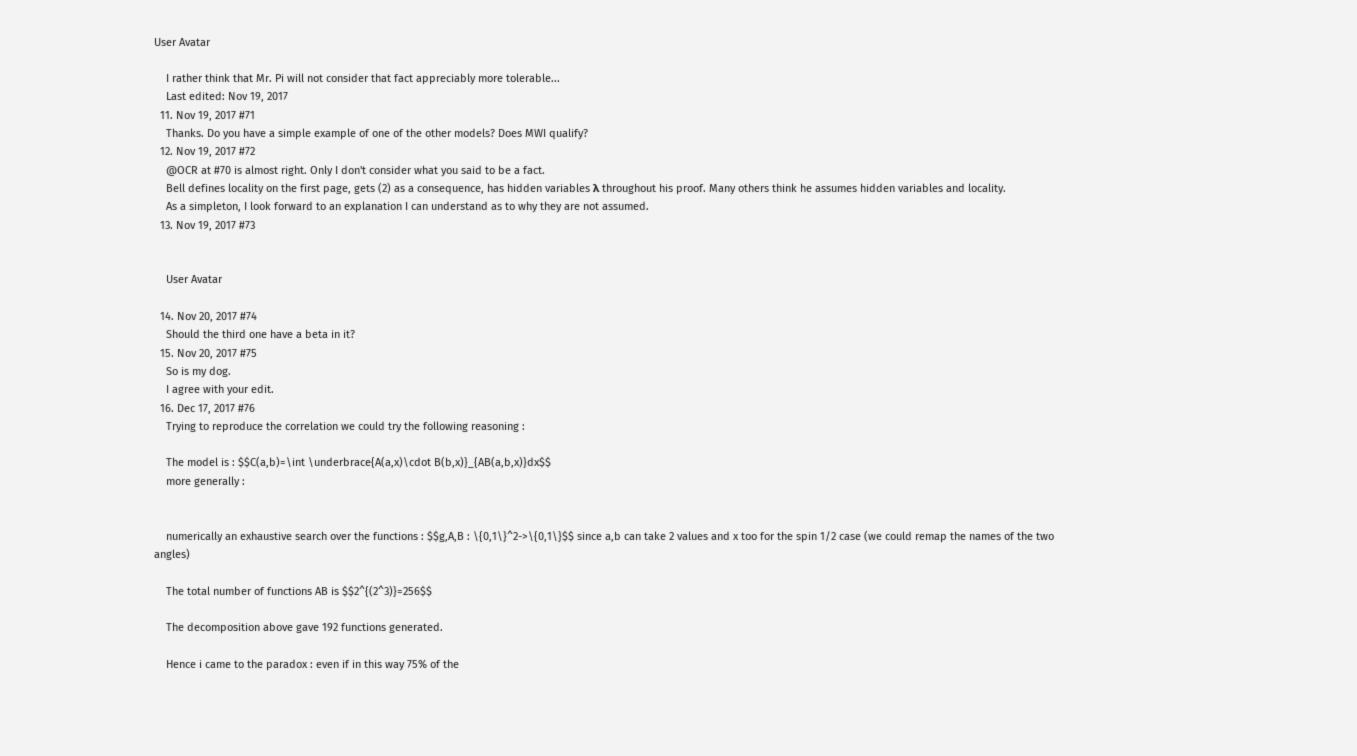User Avatar

    I rather think that Mr. Pi will not consider that fact appreciably more tolerable...
    Last edited: Nov 19, 2017
  11. Nov 19, 2017 #71
    Thanks. Do you have a simple example of one of the other models? Does MWI qualify?
  12. Nov 19, 2017 #72
    @OCR at #70 is almost right. Only I don't consider what you said to be a fact.
    Bell defines locality on the first page, gets (2) as a consequence, has hidden variables λ throughout his proof. Many others think he assumes hidden variables and locality.
    As a simpleton, I look forward to an explanation I can understand as to why they are not assumed.
  13. Nov 19, 2017 #73


    User Avatar

  14. Nov 20, 2017 #74
    Should the third one have a beta in it?
  15. Nov 20, 2017 #75
    So is my dog.
    I agree with your edit.
  16. Dec 17, 2017 #76
    Trying to reproduce the correlation we could try the following reasoning :

    The model is : $$C(a,b)=\int \underbrace{A(a,x)\cdot B(b,x)}_{AB(a,b,x)}dx$$
    more generally :


    numerically an exhaustive search over the functions : $$g,A,B : \{0,1\}^2->\{0,1\}$$ since a,b can take 2 values and x too for the spin 1/2 case (we could remap the names of the two angles)

    The total number of functions AB is $$2^{(2^3)}=256$$

    The decomposition above gave 192 functions generated.

    Hence i came to the paradox : even if in this way 75% of the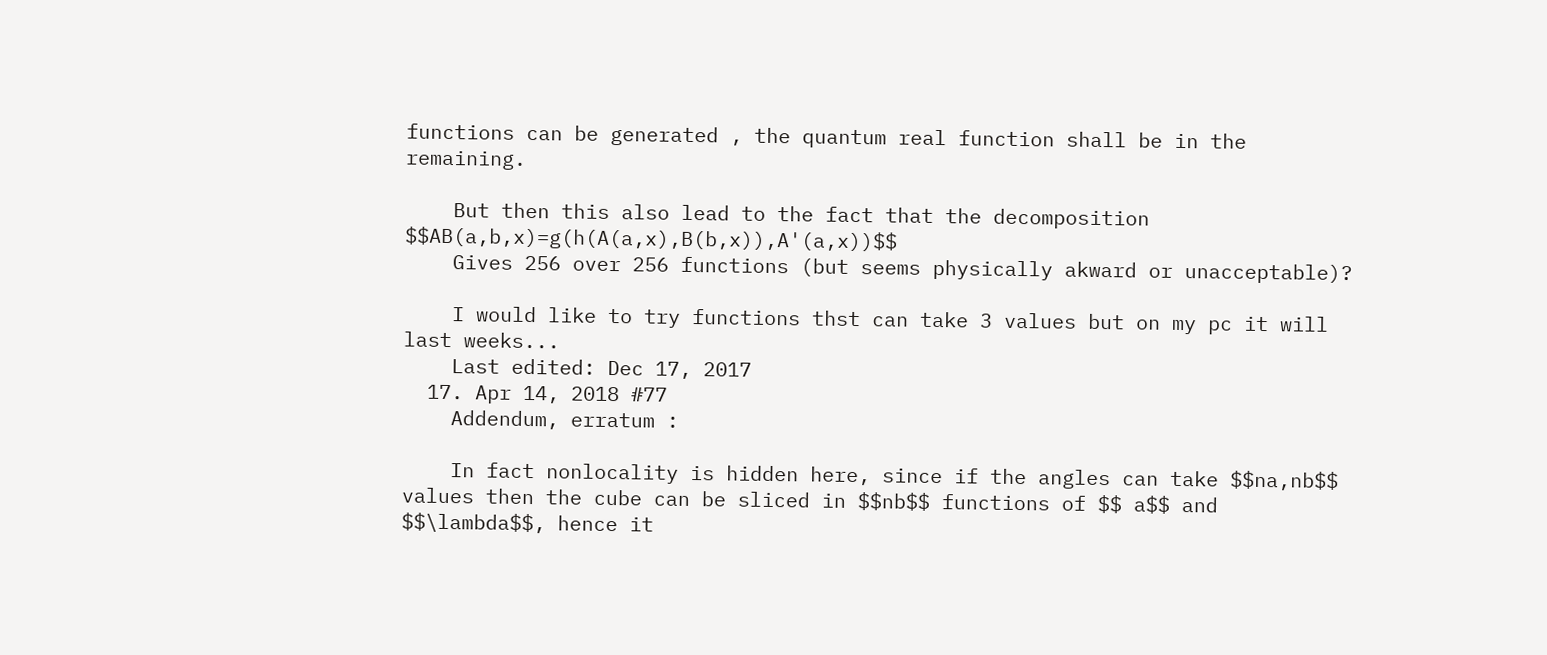functions can be generated , the quantum real function shall be in the remaining.

    But then this also lead to the fact that the decomposition $$AB(a,b,x)=g(h(A(a,x),B(b,x)),A'(a,x))$$
    Gives 256 over 256 functions (but seems physically akward or unacceptable)?

    I would like to try functions thst can take 3 values but on my pc it will last weeks...
    Last edited: Dec 17, 2017
  17. Apr 14, 2018 #77
    Addendum, erratum :

    In fact nonlocality is hidden here, since if the angles can take $$na,nb$$ values then the cube can be sliced in $$nb$$ functions of $$ a$$ and $$\lambda$$, hence it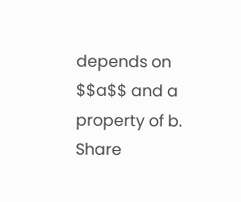depends on $$a$$ and a property of b.
Share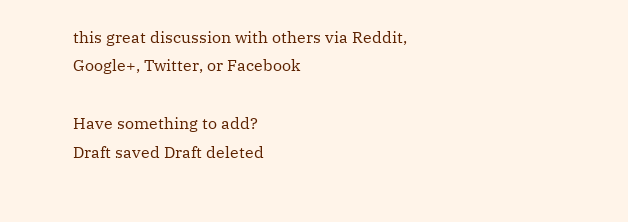this great discussion with others via Reddit, Google+, Twitter, or Facebook

Have something to add?
Draft saved Draft deleted